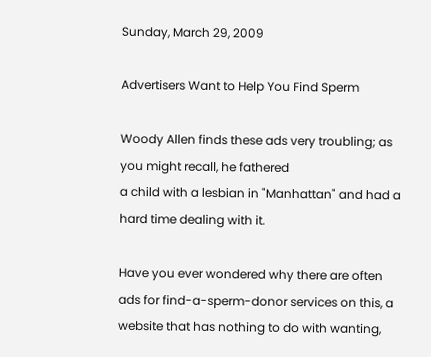Sunday, March 29, 2009

Advertisers Want to Help You Find Sperm

Woody Allen finds these ads very troubling; as you might recall, he fathered
a child with a lesbian in "Manhattan" and had a hard time dealing with it.

Have you ever wondered why there are often ads for find-a-sperm-donor services on this, a website that has nothing to do with wanting,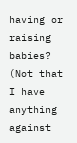having or raising babies? (Not that I have anything against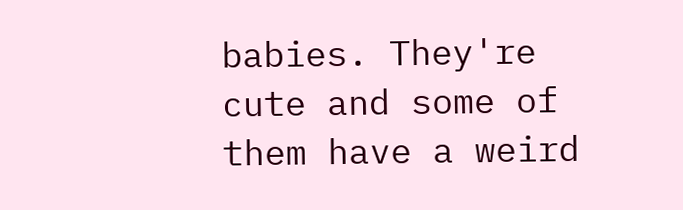babies. They're cute and some of them have a weird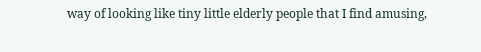way of looking like tiny little elderly people that I find amusing,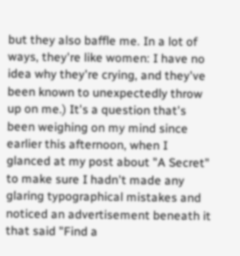but they also baffle me. In a lot of ways, they're like women: I have no idea why they're crying, and they've been known to unexpectedly throw up on me.) It's a question that's been weighing on my mind since earlier this afternoon, when I glanced at my post about "A Secret" to make sure I hadn't made any glaring typographical mistakes and noticed an advertisement beneath it that said "Find a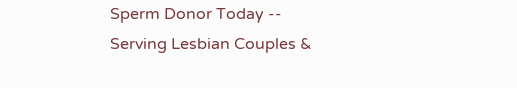Sperm Donor Today -- Serving Lesbian Couples &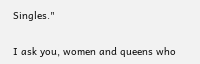Singles."

I ask you, women and queens who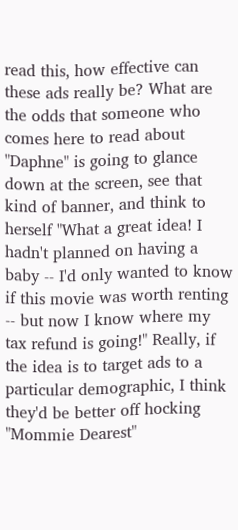read this, how effective can these ads really be? What are the odds that someone who comes here to read about "Daphne" is going to glance down at the screen, see that kind of banner, and think to herself "What a great idea! I hadn't planned on having a baby -- I'd only wanted to know if this movie was worth renting -- but now I know where my tax refund is going!" Really, if the idea is to target ads to a particular demographic, I think they'd be better off hocking "Mommie Dearest"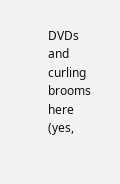DVDs and curling brooms here (yes,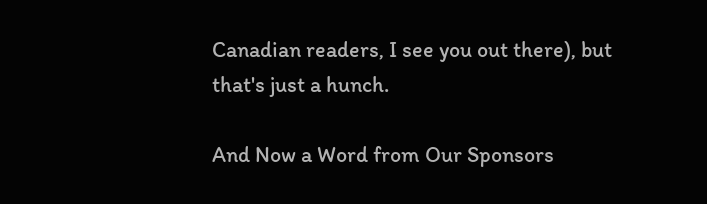Canadian readers, I see you out there), but that's just a hunch.

And Now a Word from Our Sponsors